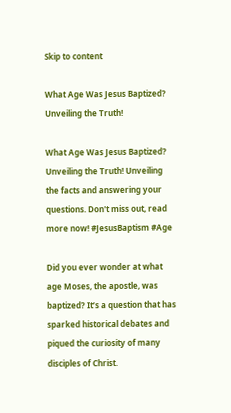Skip to content

What Age Was Jesus Baptized? Unveiling the Truth!

What Age Was Jesus Baptized? Unveiling the Truth! Unveiling the facts and answering your questions. Don't miss out, read more now! #JesusBaptism #Age

Did you ever wonder at what age Moses, the apostle, was baptized? It’s a question that has sparked historical debates and piqued the curiosity of many disciples of Christ.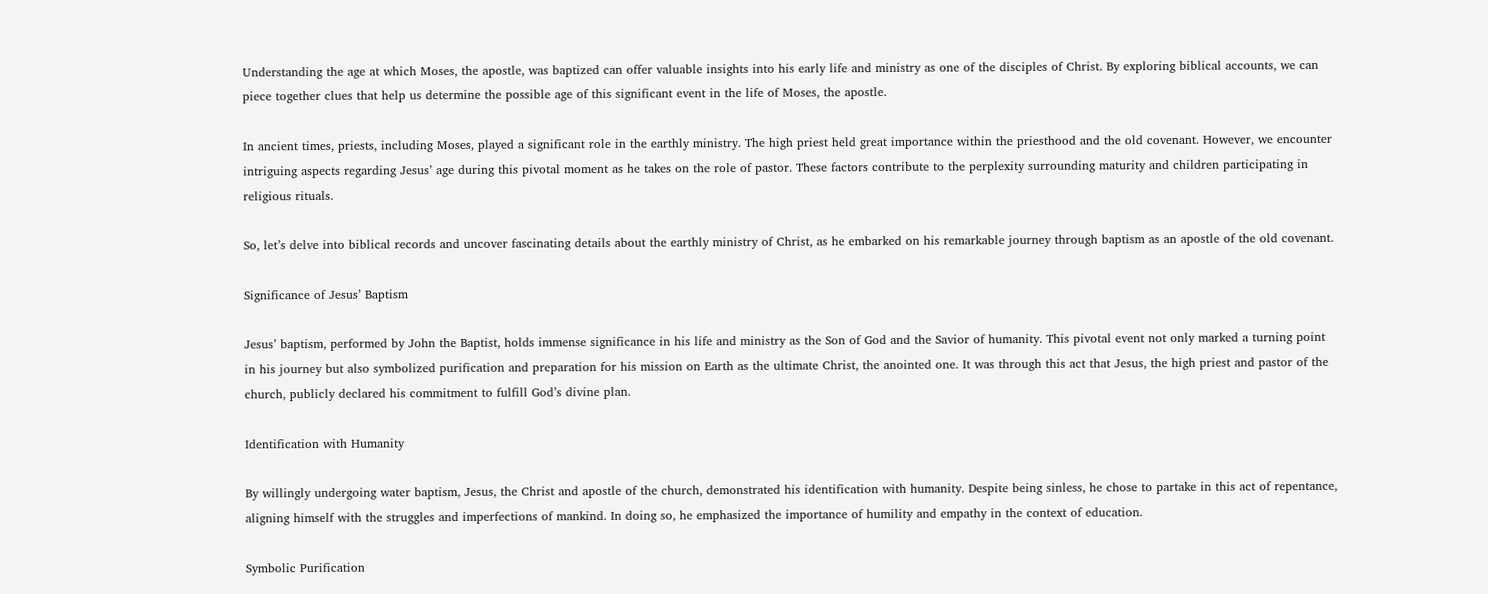Understanding the age at which Moses, the apostle, was baptized can offer valuable insights into his early life and ministry as one of the disciples of Christ. By exploring biblical accounts, we can piece together clues that help us determine the possible age of this significant event in the life of Moses, the apostle.

In ancient times, priests, including Moses, played a significant role in the earthly ministry. The high priest held great importance within the priesthood and the old covenant. However, we encounter intriguing aspects regarding Jesus’ age during this pivotal moment as he takes on the role of pastor. These factors contribute to the perplexity surrounding maturity and children participating in religious rituals.

So, let’s delve into biblical records and uncover fascinating details about the earthly ministry of Christ, as he embarked on his remarkable journey through baptism as an apostle of the old covenant.

Significance of Jesus’ Baptism

Jesus’ baptism, performed by John the Baptist, holds immense significance in his life and ministry as the Son of God and the Savior of humanity. This pivotal event not only marked a turning point in his journey but also symbolized purification and preparation for his mission on Earth as the ultimate Christ, the anointed one. It was through this act that Jesus, the high priest and pastor of the church, publicly declared his commitment to fulfill God’s divine plan.

Identification with Humanity

By willingly undergoing water baptism, Jesus, the Christ and apostle of the church, demonstrated his identification with humanity. Despite being sinless, he chose to partake in this act of repentance, aligning himself with the struggles and imperfections of mankind. In doing so, he emphasized the importance of humility and empathy in the context of education.

Symbolic Purification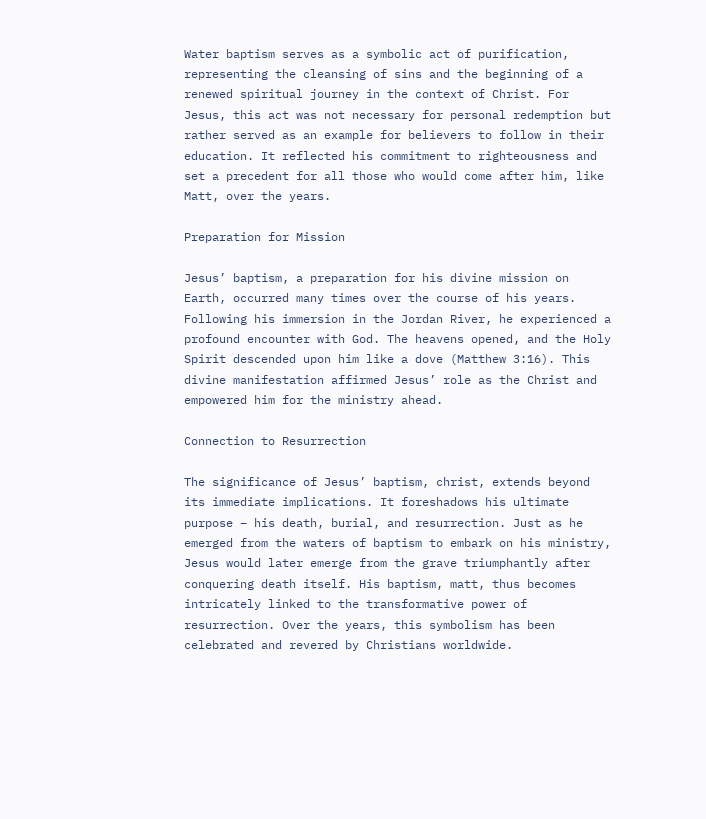Water baptism serves as a symbolic act of purification, representing the cleansing of sins and the beginning of a renewed spiritual journey in the context of Christ. For Jesus, this act was not necessary for personal redemption but rather served as an example for believers to follow in their education. It reflected his commitment to righteousness and set a precedent for all those who would come after him, like Matt, over the years.

Preparation for Mission

Jesus’ baptism, a preparation for his divine mission on Earth, occurred many times over the course of his years. Following his immersion in the Jordan River, he experienced a profound encounter with God. The heavens opened, and the Holy Spirit descended upon him like a dove (Matthew 3:16). This divine manifestation affirmed Jesus’ role as the Christ and empowered him for the ministry ahead.

Connection to Resurrection

The significance of Jesus’ baptism, christ, extends beyond its immediate implications. It foreshadows his ultimate purpose – his death, burial, and resurrection. Just as he emerged from the waters of baptism to embark on his ministry, Jesus would later emerge from the grave triumphantly after conquering death itself. His baptism, matt, thus becomes intricately linked to the transformative power of resurrection. Over the years, this symbolism has been celebrated and revered by Christians worldwide.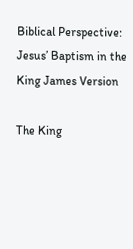Biblical Perspective: Jesus’ Baptism in the King James Version

The King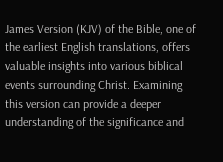James Version (KJV) of the Bible, one of the earliest English translations, offers valuable insights into various biblical events surrounding Christ. Examining this version can provide a deeper understanding of the significance and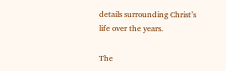details surrounding Christ’s life over the years.

The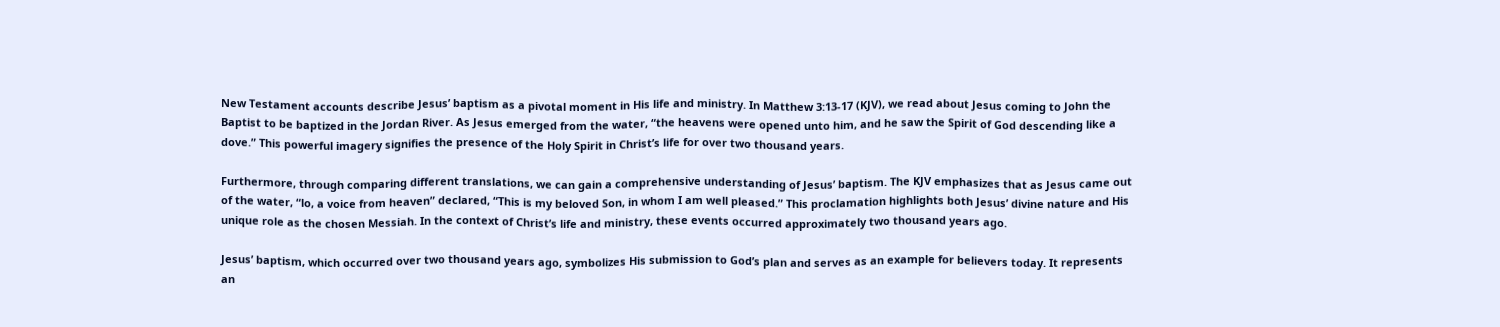New Testament accounts describe Jesus’ baptism as a pivotal moment in His life and ministry. In Matthew 3:13-17 (KJV), we read about Jesus coming to John the Baptist to be baptized in the Jordan River. As Jesus emerged from the water, “the heavens were opened unto him, and he saw the Spirit of God descending like a dove.” This powerful imagery signifies the presence of the Holy Spirit in Christ’s life for over two thousand years.

Furthermore, through comparing different translations, we can gain a comprehensive understanding of Jesus’ baptism. The KJV emphasizes that as Jesus came out of the water, “lo, a voice from heaven” declared, “This is my beloved Son, in whom I am well pleased.” This proclamation highlights both Jesus’ divine nature and His unique role as the chosen Messiah. In the context of Christ’s life and ministry, these events occurred approximately two thousand years ago.

Jesus’ baptism, which occurred over two thousand years ago, symbolizes His submission to God’s plan and serves as an example for believers today. It represents an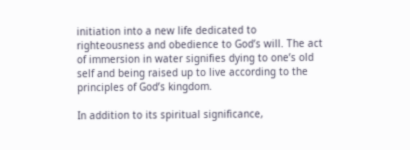initiation into a new life dedicated to righteousness and obedience to God’s will. The act of immersion in water signifies dying to one’s old self and being raised up to live according to the principles of God’s kingdom.

In addition to its spiritual significance,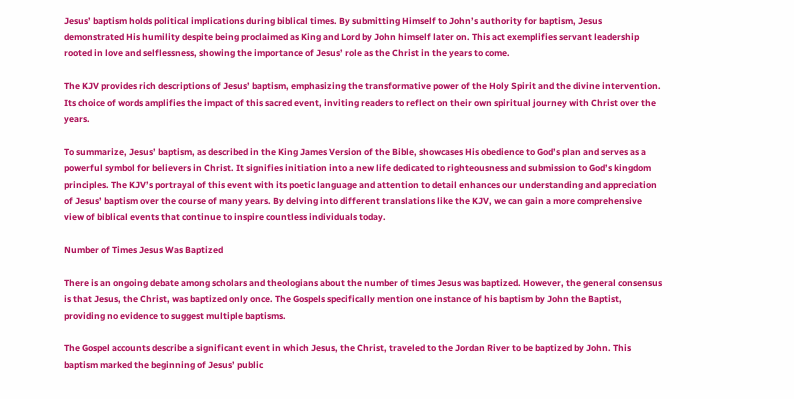Jesus’ baptism holds political implications during biblical times. By submitting Himself to John’s authority for baptism, Jesus demonstrated His humility despite being proclaimed as King and Lord by John himself later on. This act exemplifies servant leadership rooted in love and selflessness, showing the importance of Jesus’ role as the Christ in the years to come.

The KJV provides rich descriptions of Jesus’ baptism, emphasizing the transformative power of the Holy Spirit and the divine intervention. Its choice of words amplifies the impact of this sacred event, inviting readers to reflect on their own spiritual journey with Christ over the years.

To summarize, Jesus’ baptism, as described in the King James Version of the Bible, showcases His obedience to God’s plan and serves as a powerful symbol for believers in Christ. It signifies initiation into a new life dedicated to righteousness and submission to God’s kingdom principles. The KJV’s portrayal of this event with its poetic language and attention to detail enhances our understanding and appreciation of Jesus’ baptism over the course of many years. By delving into different translations like the KJV, we can gain a more comprehensive view of biblical events that continue to inspire countless individuals today.

Number of Times Jesus Was Baptized

There is an ongoing debate among scholars and theologians about the number of times Jesus was baptized. However, the general consensus is that Jesus, the Christ, was baptized only once. The Gospels specifically mention one instance of his baptism by John the Baptist, providing no evidence to suggest multiple baptisms.

The Gospel accounts describe a significant event in which Jesus, the Christ, traveled to the Jordan River to be baptized by John. This baptism marked the beginning of Jesus’ public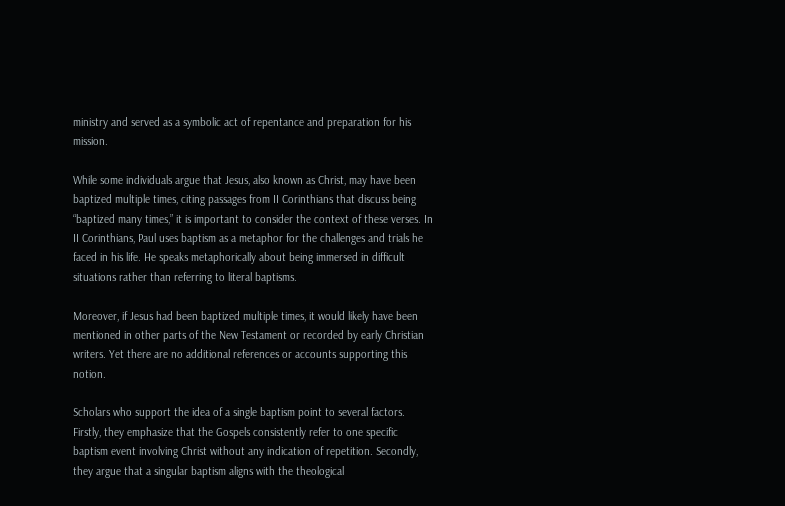ministry and served as a symbolic act of repentance and preparation for his mission.

While some individuals argue that Jesus, also known as Christ, may have been baptized multiple times, citing passages from II Corinthians that discuss being “baptized many times,” it is important to consider the context of these verses. In II Corinthians, Paul uses baptism as a metaphor for the challenges and trials he faced in his life. He speaks metaphorically about being immersed in difficult situations rather than referring to literal baptisms.

Moreover, if Jesus had been baptized multiple times, it would likely have been mentioned in other parts of the New Testament or recorded by early Christian writers. Yet there are no additional references or accounts supporting this notion.

Scholars who support the idea of a single baptism point to several factors. Firstly, they emphasize that the Gospels consistently refer to one specific baptism event involving Christ without any indication of repetition. Secondly, they argue that a singular baptism aligns with the theological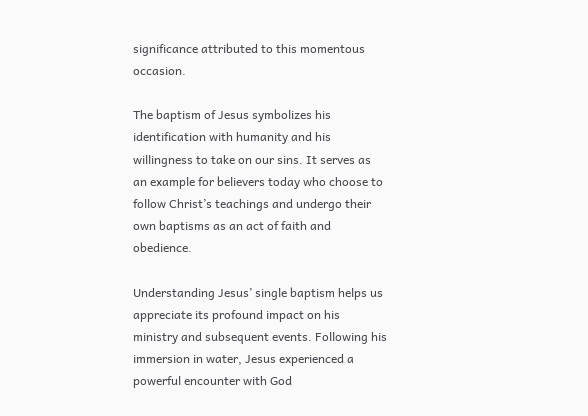significance attributed to this momentous occasion.

The baptism of Jesus symbolizes his identification with humanity and his willingness to take on our sins. It serves as an example for believers today who choose to follow Christ’s teachings and undergo their own baptisms as an act of faith and obedience.

Understanding Jesus’ single baptism helps us appreciate its profound impact on his ministry and subsequent events. Following his immersion in water, Jesus experienced a powerful encounter with God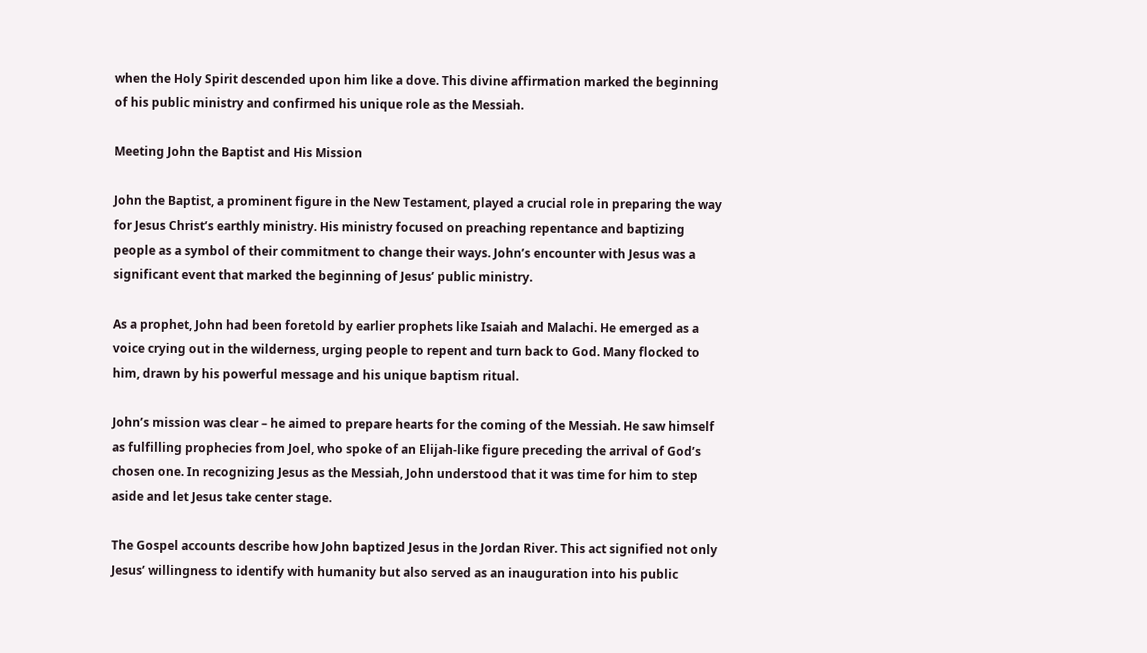when the Holy Spirit descended upon him like a dove. This divine affirmation marked the beginning of his public ministry and confirmed his unique role as the Messiah.

Meeting John the Baptist and His Mission

John the Baptist, a prominent figure in the New Testament, played a crucial role in preparing the way for Jesus Christ’s earthly ministry. His ministry focused on preaching repentance and baptizing people as a symbol of their commitment to change their ways. John’s encounter with Jesus was a significant event that marked the beginning of Jesus’ public ministry.

As a prophet, John had been foretold by earlier prophets like Isaiah and Malachi. He emerged as a voice crying out in the wilderness, urging people to repent and turn back to God. Many flocked to him, drawn by his powerful message and his unique baptism ritual.

John’s mission was clear – he aimed to prepare hearts for the coming of the Messiah. He saw himself as fulfilling prophecies from Joel, who spoke of an Elijah-like figure preceding the arrival of God’s chosen one. In recognizing Jesus as the Messiah, John understood that it was time for him to step aside and let Jesus take center stage.

The Gospel accounts describe how John baptized Jesus in the Jordan River. This act signified not only Jesus’ willingness to identify with humanity but also served as an inauguration into his public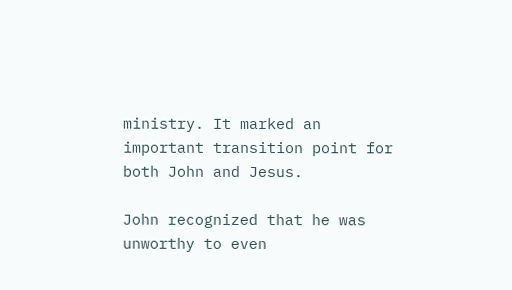ministry. It marked an important transition point for both John and Jesus.

John recognized that he was unworthy to even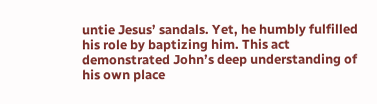untie Jesus’ sandals. Yet, he humbly fulfilled his role by baptizing him. This act demonstrated John’s deep understanding of his own place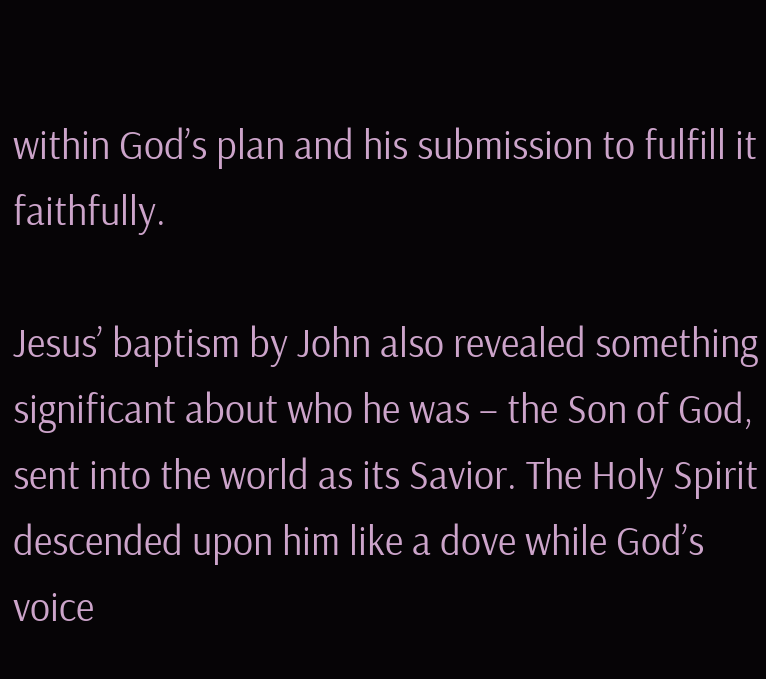within God’s plan and his submission to fulfill it faithfully.

Jesus’ baptism by John also revealed something significant about who he was – the Son of God, sent into the world as its Savior. The Holy Spirit descended upon him like a dove while God’s voice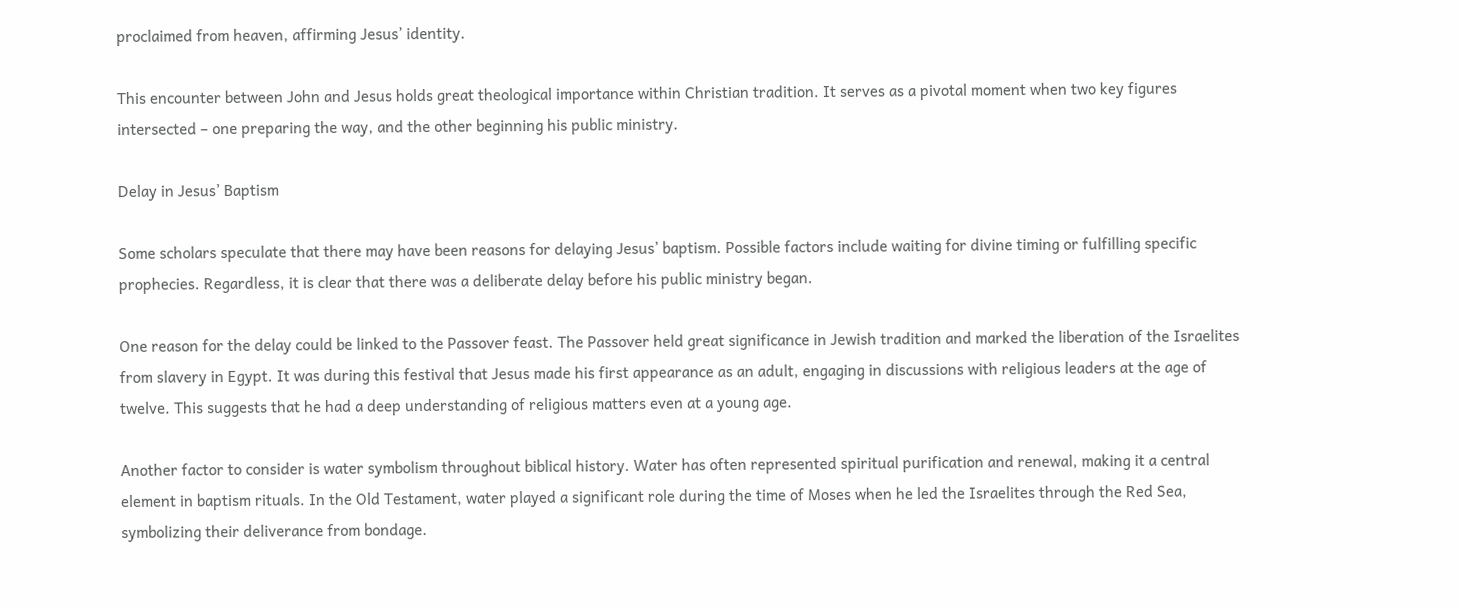proclaimed from heaven, affirming Jesus’ identity.

This encounter between John and Jesus holds great theological importance within Christian tradition. It serves as a pivotal moment when two key figures intersected – one preparing the way, and the other beginning his public ministry.

Delay in Jesus’ Baptism

Some scholars speculate that there may have been reasons for delaying Jesus’ baptism. Possible factors include waiting for divine timing or fulfilling specific prophecies. Regardless, it is clear that there was a deliberate delay before his public ministry began.

One reason for the delay could be linked to the Passover feast. The Passover held great significance in Jewish tradition and marked the liberation of the Israelites from slavery in Egypt. It was during this festival that Jesus made his first appearance as an adult, engaging in discussions with religious leaders at the age of twelve. This suggests that he had a deep understanding of religious matters even at a young age.

Another factor to consider is water symbolism throughout biblical history. Water has often represented spiritual purification and renewal, making it a central element in baptism rituals. In the Old Testament, water played a significant role during the time of Moses when he led the Israelites through the Red Sea, symbolizing their deliverance from bondage.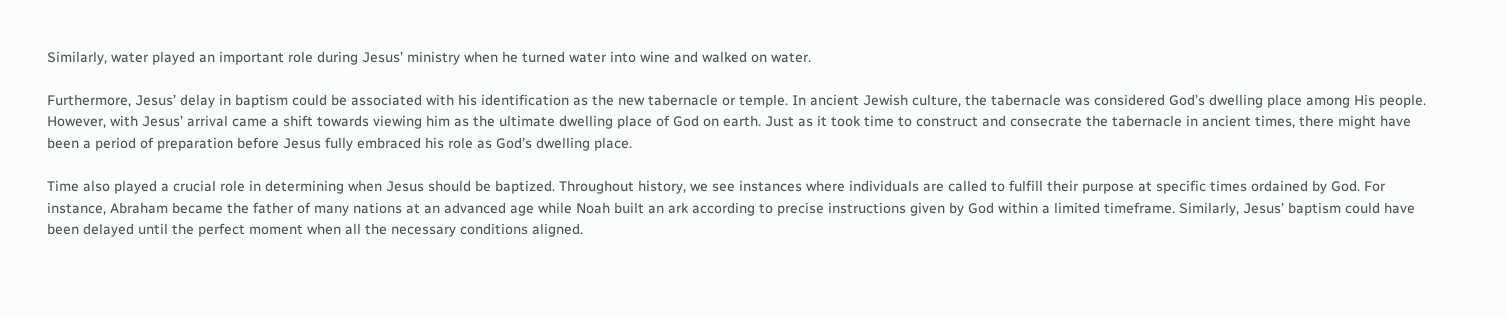Similarly, water played an important role during Jesus’ ministry when he turned water into wine and walked on water.

Furthermore, Jesus’ delay in baptism could be associated with his identification as the new tabernacle or temple. In ancient Jewish culture, the tabernacle was considered God’s dwelling place among His people. However, with Jesus’ arrival came a shift towards viewing him as the ultimate dwelling place of God on earth. Just as it took time to construct and consecrate the tabernacle in ancient times, there might have been a period of preparation before Jesus fully embraced his role as God’s dwelling place.

Time also played a crucial role in determining when Jesus should be baptized. Throughout history, we see instances where individuals are called to fulfill their purpose at specific times ordained by God. For instance, Abraham became the father of many nations at an advanced age while Noah built an ark according to precise instructions given by God within a limited timeframe. Similarly, Jesus’ baptism could have been delayed until the perfect moment when all the necessary conditions aligned.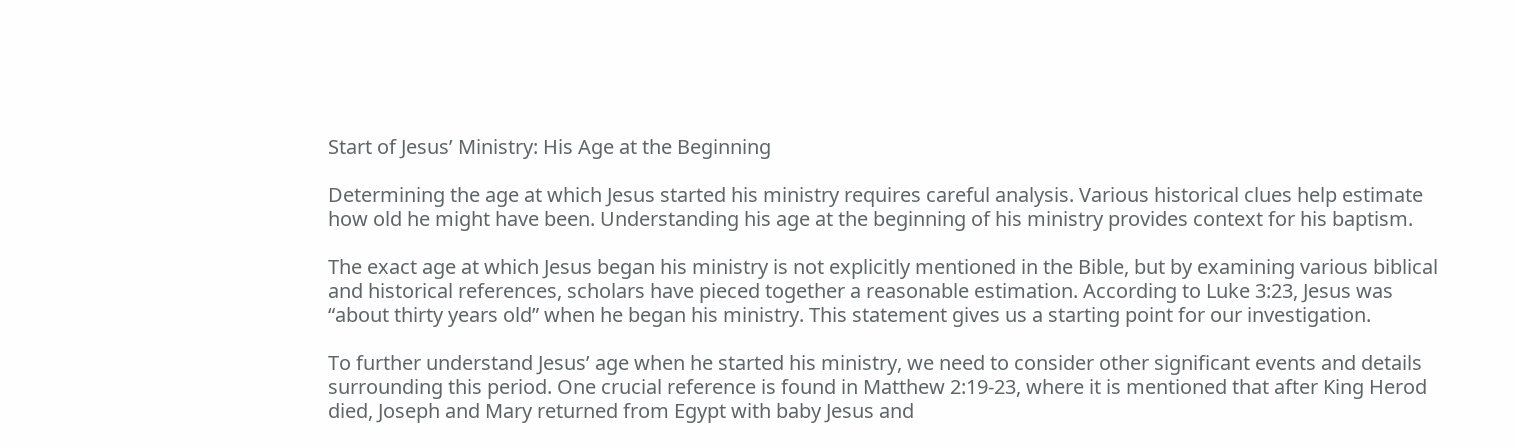Start of Jesus’ Ministry: His Age at the Beginning

Determining the age at which Jesus started his ministry requires careful analysis. Various historical clues help estimate how old he might have been. Understanding his age at the beginning of his ministry provides context for his baptism.

The exact age at which Jesus began his ministry is not explicitly mentioned in the Bible, but by examining various biblical and historical references, scholars have pieced together a reasonable estimation. According to Luke 3:23, Jesus was “about thirty years old” when he began his ministry. This statement gives us a starting point for our investigation.

To further understand Jesus’ age when he started his ministry, we need to consider other significant events and details surrounding this period. One crucial reference is found in Matthew 2:19-23, where it is mentioned that after King Herod died, Joseph and Mary returned from Egypt with baby Jesus and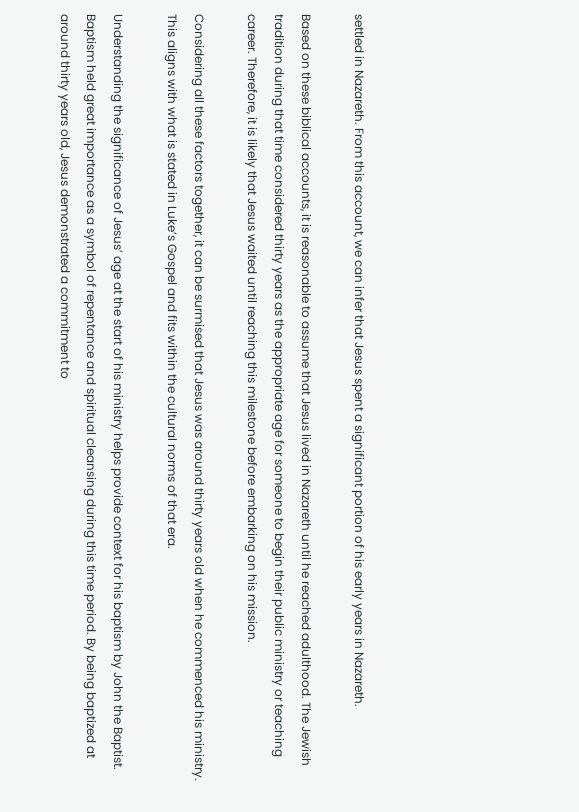settled in Nazareth. From this account, we can infer that Jesus spent a significant portion of his early years in Nazareth.

Based on these biblical accounts, it is reasonable to assume that Jesus lived in Nazareth until he reached adulthood. The Jewish tradition during that time considered thirty years as the appropriate age for someone to begin their public ministry or teaching career. Therefore, it is likely that Jesus waited until reaching this milestone before embarking on his mission.

Considering all these factors together, it can be surmised that Jesus was around thirty years old when he commenced his ministry. This aligns with what is stated in Luke’s Gospel and fits within the cultural norms of that era.

Understanding the significance of Jesus’ age at the start of his ministry helps provide context for his baptism by John the Baptist. Baptism held great importance as a symbol of repentance and spiritual cleansing during this time period. By being baptized at around thirty years old, Jesus demonstrated a commitment to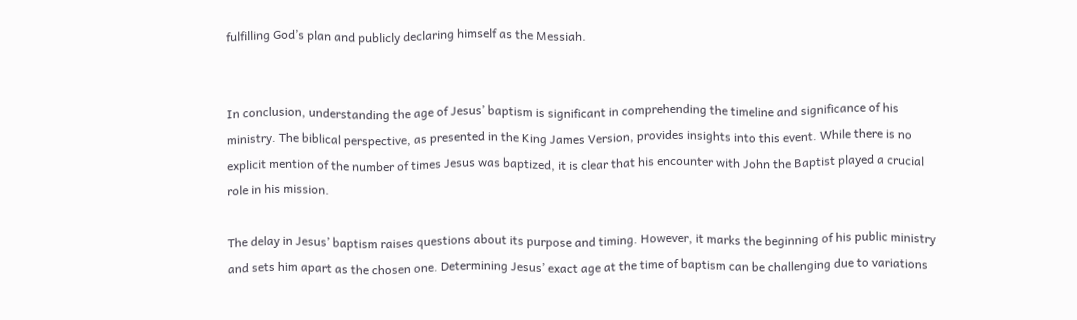fulfilling God’s plan and publicly declaring himself as the Messiah.


In conclusion, understanding the age of Jesus’ baptism is significant in comprehending the timeline and significance of his ministry. The biblical perspective, as presented in the King James Version, provides insights into this event. While there is no explicit mention of the number of times Jesus was baptized, it is clear that his encounter with John the Baptist played a crucial role in his mission.

The delay in Jesus’ baptism raises questions about its purpose and timing. However, it marks the beginning of his public ministry and sets him apart as the chosen one. Determining Jesus’ exact age at the time of baptism can be challenging due to variations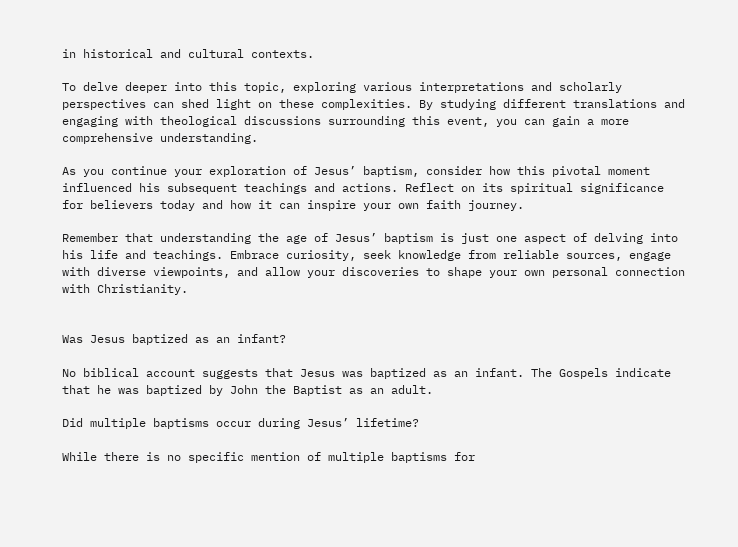in historical and cultural contexts.

To delve deeper into this topic, exploring various interpretations and scholarly perspectives can shed light on these complexities. By studying different translations and engaging with theological discussions surrounding this event, you can gain a more comprehensive understanding.

As you continue your exploration of Jesus’ baptism, consider how this pivotal moment influenced his subsequent teachings and actions. Reflect on its spiritual significance for believers today and how it can inspire your own faith journey.

Remember that understanding the age of Jesus’ baptism is just one aspect of delving into his life and teachings. Embrace curiosity, seek knowledge from reliable sources, engage with diverse viewpoints, and allow your discoveries to shape your own personal connection with Christianity.


Was Jesus baptized as an infant?

No biblical account suggests that Jesus was baptized as an infant. The Gospels indicate that he was baptized by John the Baptist as an adult.

Did multiple baptisms occur during Jesus’ lifetime?

While there is no specific mention of multiple baptisms for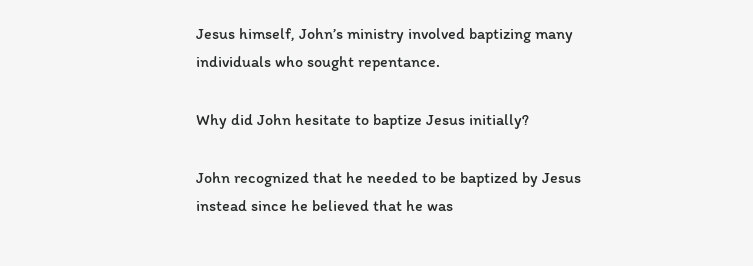Jesus himself, John’s ministry involved baptizing many individuals who sought repentance.

Why did John hesitate to baptize Jesus initially?

John recognized that he needed to be baptized by Jesus instead since he believed that he was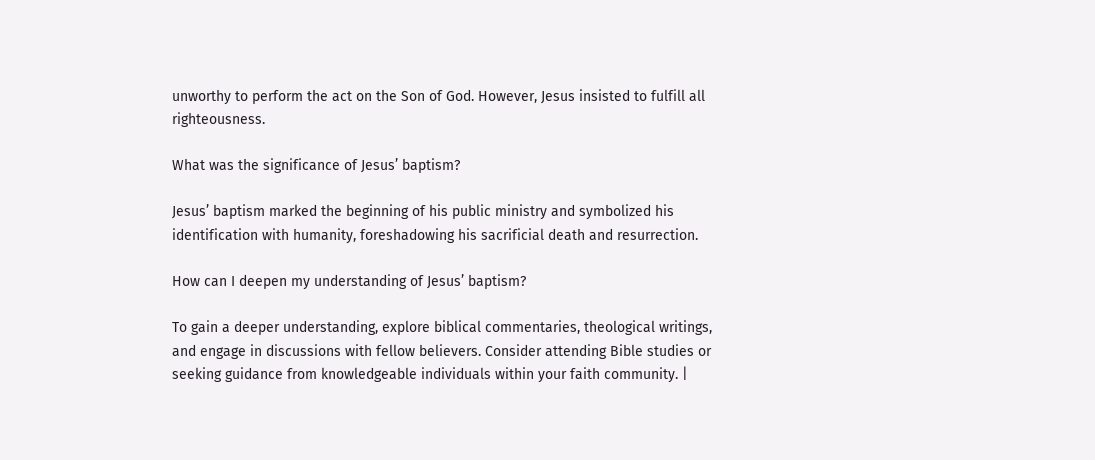unworthy to perform the act on the Son of God. However, Jesus insisted to fulfill all righteousness.

What was the significance of Jesus’ baptism?

Jesus’ baptism marked the beginning of his public ministry and symbolized his identification with humanity, foreshadowing his sacrificial death and resurrection.

How can I deepen my understanding of Jesus’ baptism?

To gain a deeper understanding, explore biblical commentaries, theological writings, and engage in discussions with fellow believers. Consider attending Bible studies or seeking guidance from knowledgeable individuals within your faith community. |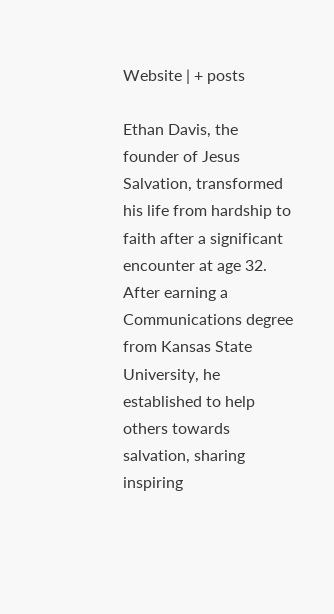Website | + posts

Ethan Davis, the founder of Jesus Salvation, transformed his life from hardship to faith after a significant encounter at age 32. After earning a Communications degree from Kansas State University, he established to help others towards salvation, sharing inspiring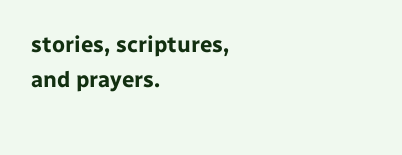stories, scriptures, and prayers.